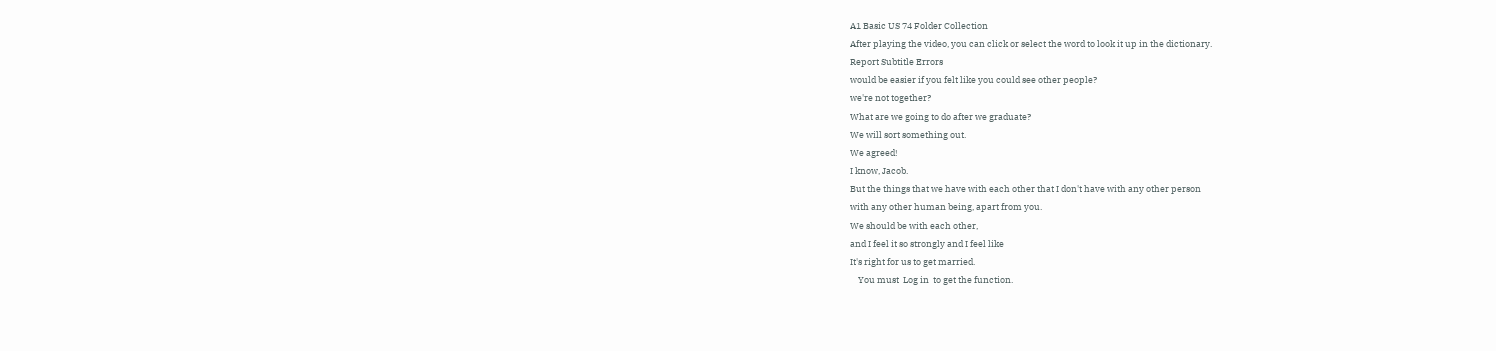A1 Basic US 74 Folder Collection
After playing the video, you can click or select the word to look it up in the dictionary.
Report Subtitle Errors
would be easier if you felt like you could see other people?
we're not together?
What are we going to do after we graduate?
We will sort something out.
We agreed!
I know, Jacob.
But the things that we have with each other that I don't have with any other person
with any other human being, apart from you.
We should be with each other,
and I feel it so strongly and I feel like
It's right for us to get married.
    You must  Log in  to get the function.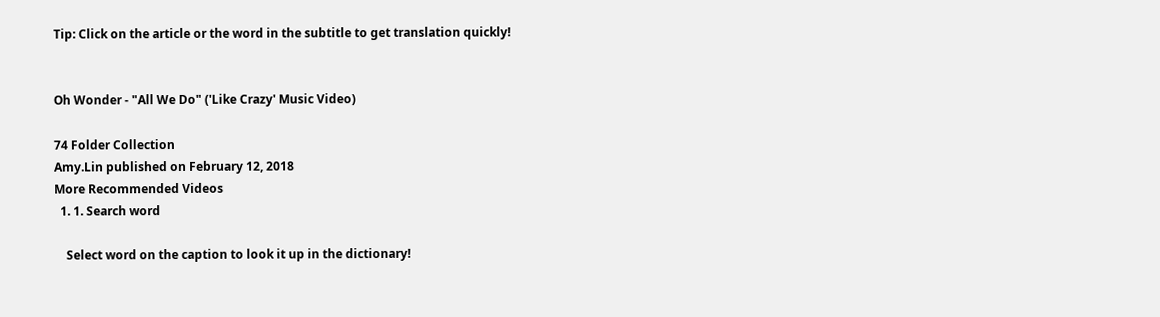Tip: Click on the article or the word in the subtitle to get translation quickly!


Oh Wonder - "All We Do" ('Like Crazy' Music Video)

74 Folder Collection
Amy.Lin published on February 12, 2018
More Recommended Videos
  1. 1. Search word

    Select word on the caption to look it up in the dictionary!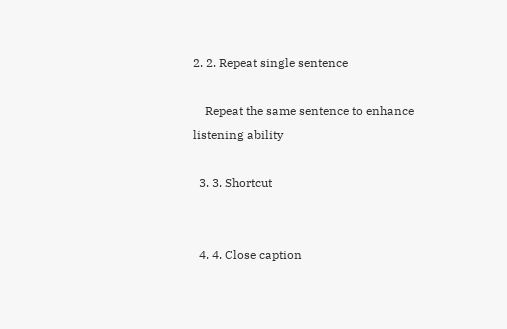2. 2. Repeat single sentence

    Repeat the same sentence to enhance listening ability

  3. 3. Shortcut


  4. 4. Close caption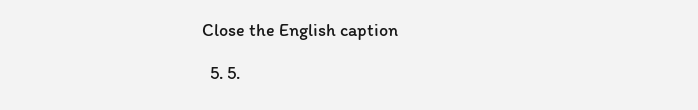Close the English caption

  5. 5.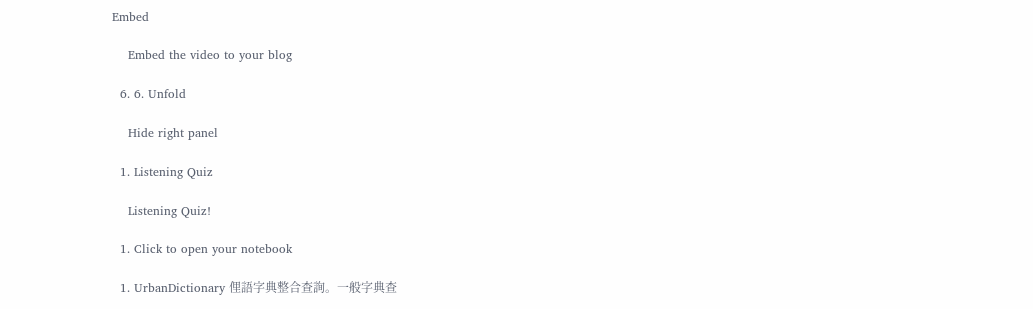Embed

    Embed the video to your blog

  6. 6. Unfold

    Hide right panel

  1. Listening Quiz

    Listening Quiz!

  1. Click to open your notebook

  1. UrbanDictionary 俚語字典整合查詢。一般字典查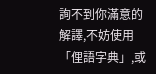詢不到你滿意的解譯,不妨使用「俚語字典」,或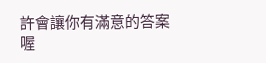許會讓你有滿意的答案喔